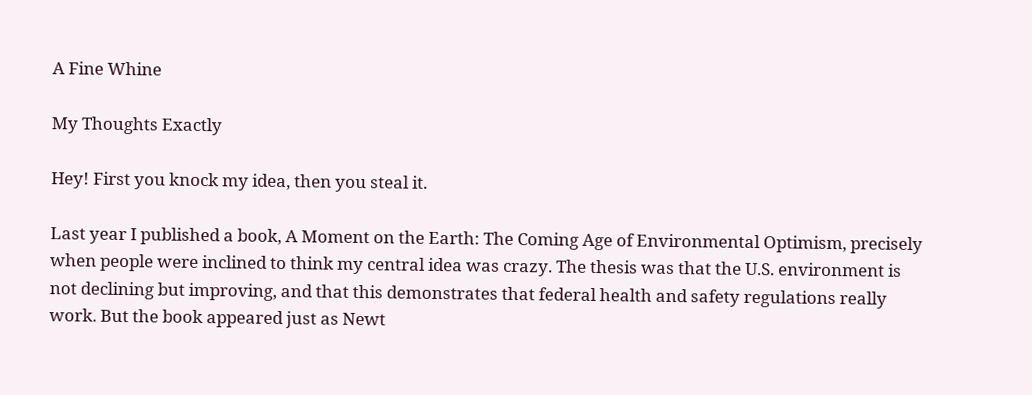A Fine Whine

My Thoughts Exactly

Hey! First you knock my idea, then you steal it.

Last year I published a book, A Moment on the Earth: The Coming Age of Environmental Optimism, precisely when people were inclined to think my central idea was crazy. The thesis was that the U.S. environment is not declining but improving, and that this demonstrates that federal health and safety regulations really work. But the book appeared just as Newt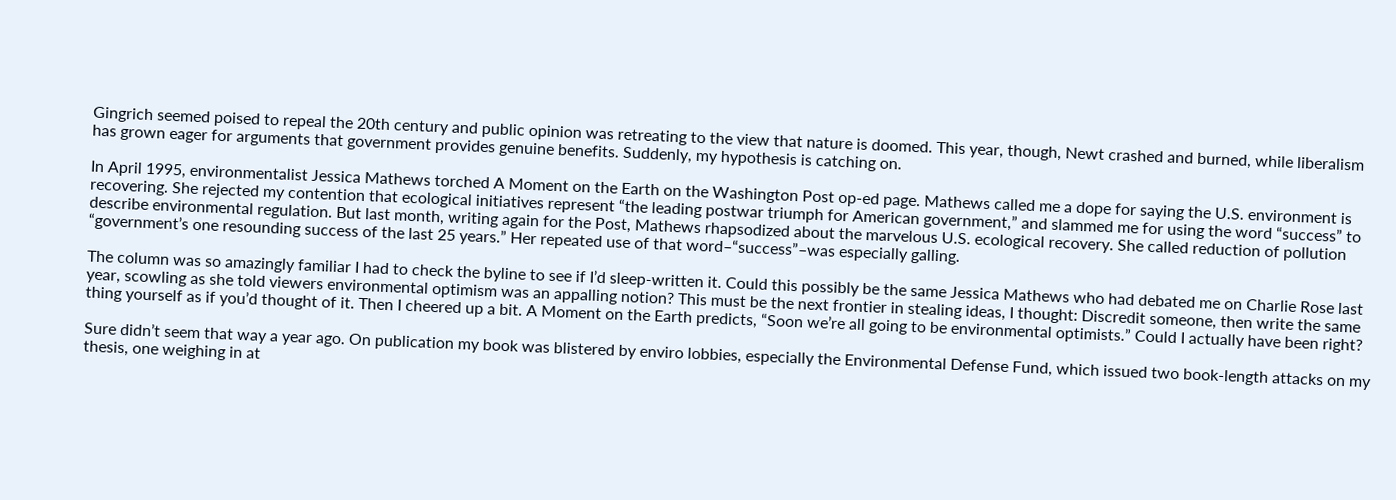Gingrich seemed poised to repeal the 20th century and public opinion was retreating to the view that nature is doomed. This year, though, Newt crashed and burned, while liberalism has grown eager for arguments that government provides genuine benefits. Suddenly, my hypothesis is catching on.

In April 1995, environmentalist Jessica Mathews torched A Moment on the Earth on the Washington Post op-ed page. Mathews called me a dope for saying the U.S. environment is recovering. She rejected my contention that ecological initiatives represent “the leading postwar triumph for American government,” and slammed me for using the word “success” to describe environmental regulation. But last month, writing again for the Post, Mathews rhapsodized about the marvelous U.S. ecological recovery. She called reduction of pollution “government’s one resounding success of the last 25 years.” Her repeated use of that word–“success”–was especially galling.

The column was so amazingly familiar I had to check the byline to see if I’d sleep-written it. Could this possibly be the same Jessica Mathews who had debated me on Charlie Rose last year, scowling as she told viewers environmental optimism was an appalling notion? This must be the next frontier in stealing ideas, I thought: Discredit someone, then write the same thing yourself as if you’d thought of it. Then I cheered up a bit. A Moment on the Earth predicts, “Soon we’re all going to be environmental optimists.” Could I actually have been right?

Sure didn’t seem that way a year ago. On publication my book was blistered by enviro lobbies, especially the Environmental Defense Fund, which issued two book-length attacks on my thesis, one weighing in at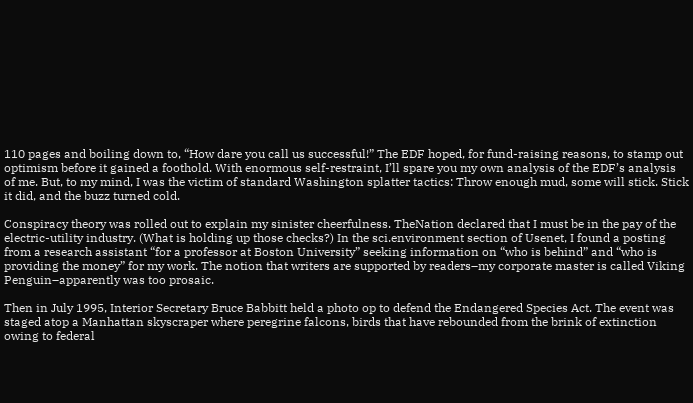110 pages and boiling down to, “How dare you call us successful!” The EDF hoped, for fund-raising reasons, to stamp out optimism before it gained a foothold. With enormous self-restraint, I’ll spare you my own analysis of the EDF’s analysis of me. But, to my mind, I was the victim of standard Washington splatter tactics: Throw enough mud, some will stick. Stick it did, and the buzz turned cold.

Conspiracy theory was rolled out to explain my sinister cheerfulness. TheNation declared that I must be in the pay of the electric-utility industry. (What is holding up those checks?) In the sci.environment section of Usenet, I found a posting from a research assistant “for a professor at Boston University” seeking information on “who is behind” and “who is providing the money” for my work. The notion that writers are supported by readers–my corporate master is called Viking Penguin–apparently was too prosaic.

Then in July 1995, Interior Secretary Bruce Babbitt held a photo op to defend the Endangered Species Act. The event was staged atop a Manhattan skyscraper where peregrine falcons, birds that have rebounded from the brink of extinction owing to federal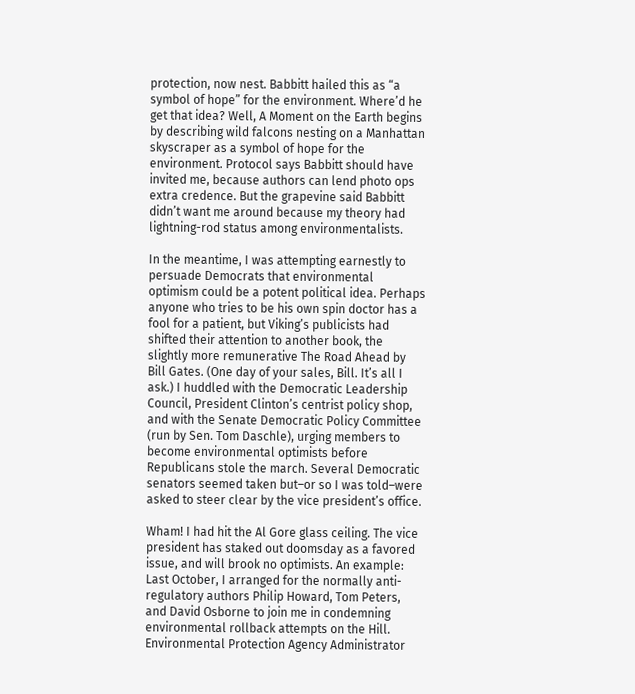protection, now nest. Babbitt hailed this as “a symbol of hope” for the environment. Where’d he get that idea? Well, A Moment on the Earth begins by describing wild falcons nesting on a Manhattan skyscraper as a symbol of hope for the environment. Protocol says Babbitt should have invited me, because authors can lend photo ops extra credence. But the grapevine said Babbitt didn’t want me around because my theory had lightning-rod status among environmentalists.

In the meantime, I was attempting earnestly to persuade Democrats that environmental optimism could be a potent political idea. Perhaps anyone who tries to be his own spin doctor has a fool for a patient, but Viking’s publicists had shifted their attention to another book, the slightly more remunerative The Road Ahead by Bill Gates. (One day of your sales, Bill. It’s all I ask.) I huddled with the Democratic Leadership Council, President Clinton’s centrist policy shop, and with the Senate Democratic Policy Committee (run by Sen. Tom Daschle), urging members to become environmental optimists before Republicans stole the march. Several Democratic senators seemed taken but–or so I was told–were asked to steer clear by the vice president’s office.

Wham! I had hit the Al Gore glass ceiling. The vice president has staked out doomsday as a favored issue, and will brook no optimists. An example: Last October, I arranged for the normally anti-regulatory authors Philip Howard, Tom Peters, and David Osborne to join me in condemning environmental rollback attempts on the Hill. Environmental Protection Agency Administrator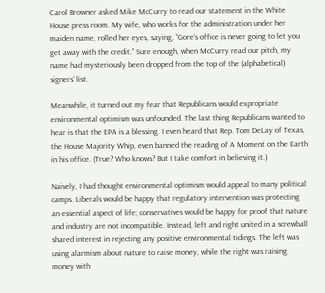Carol Browner asked Mike McCurry to read our statement in the White House press room. My wife, who works for the administration under her maiden name, rolled her eyes, saying, “Gore’s office is never going to let you get away with the credit.” Sure enough, when McCurry read our pitch, my name had mysteriously been dropped from the top of the (alphabetical) signers’ list.

Meanwhile, it turned out my fear that Republicans would expropriate environmental optimism was unfounded. The last thing Republicans wanted to hear is that the EPA is a blessing. I even heard that Rep. Tom DeLay of Texas, the House Majority Whip, even banned the reading of A Moment on the Earth in his office. (True? Who knows? But I take comfort in believing it.)

Naively, I had thought environmental optimism would appeal to many political camps. Liberals would be happy that regulatory intervention was protecting an essential aspect of life; conservatives would be happy for proof that nature and industry are not incompatible. Instead, left and right united in a screwball shared interest in rejecting any positive environmental tidings. The left was using alarmism about nature to raise money, while the right was raising money with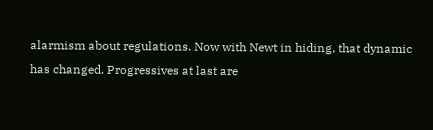alarmism about regulations. Now with Newt in hiding, that dynamic has changed. Progressives at last are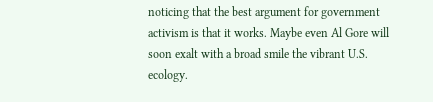noticing that the best argument for government activism is that it works. Maybe even Al Gore will soon exalt with a broad smile the vibrant U.S. ecology.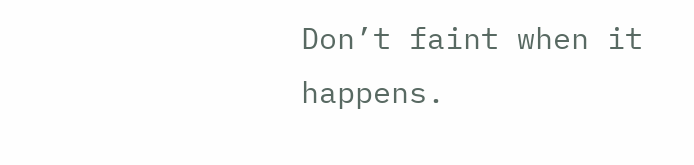Don’t faint when it happens.